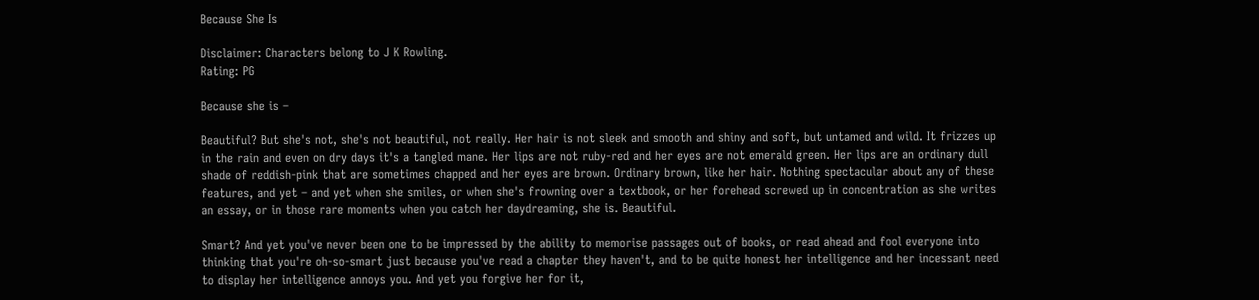Because She Is

Disclaimer: Characters belong to J K Rowling.
Rating: PG

Because she is –

Beautiful? But she's not, she's not beautiful, not really. Her hair is not sleek and smooth and shiny and soft, but untamed and wild. It frizzes up in the rain and even on dry days it's a tangled mane. Her lips are not ruby-red and her eyes are not emerald green. Her lips are an ordinary dull shade of reddish-pink that are sometimes chapped and her eyes are brown. Ordinary brown, like her hair. Nothing spectacular about any of these features, and yet – and yet when she smiles, or when she's frowning over a textbook, or her forehead screwed up in concentration as she writes an essay, or in those rare moments when you catch her daydreaming, she is. Beautiful.

Smart? And yet you've never been one to be impressed by the ability to memorise passages out of books, or read ahead and fool everyone into thinking that you're oh-so-smart just because you've read a chapter they haven't, and to be quite honest her intelligence and her incessant need to display her intelligence annoys you. And yet you forgive her for it,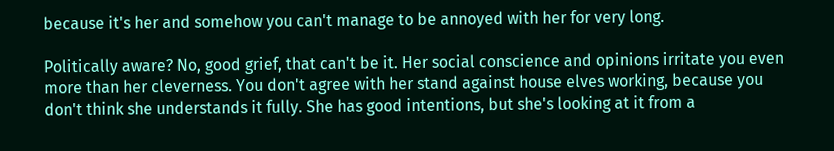because it's her and somehow you can't manage to be annoyed with her for very long.

Politically aware? No, good grief, that can't be it. Her social conscience and opinions irritate you even more than her cleverness. You don't agree with her stand against house elves working, because you don't think she understands it fully. She has good intentions, but she's looking at it from a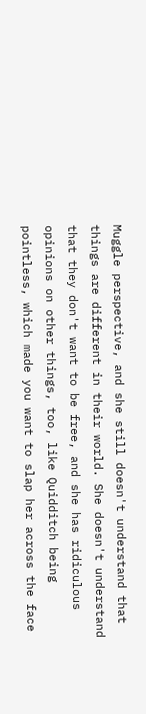Muggle perspective, and she still doesn't understand that things are different in their world. She doesn't understand that they don't want to be free, and she has ridiculous opinions on other things, too, like Quidditch being pointless, which made you want to slap her across the face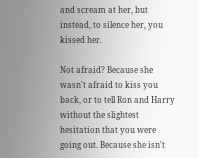and scream at her, but instead, to silence her, you kissed her.

Not afraid? Because she wasn't afraid to kiss you back, or to tell Ron and Harry without the slightest hesitation that you were going out. Because she isn't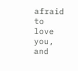afraid to love you, and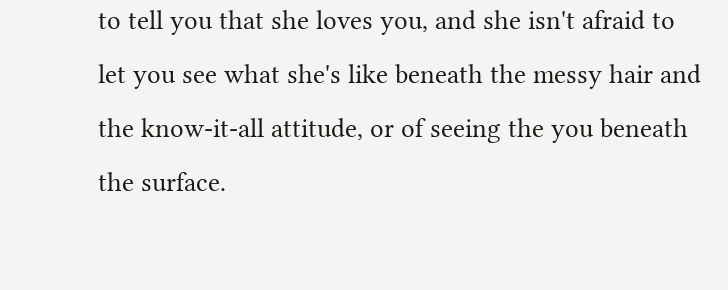to tell you that she loves you, and she isn't afraid to let you see what she's like beneath the messy hair and the know-it-all attitude, or of seeing the you beneath the surface.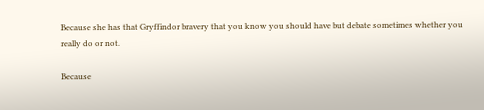Because she has that Gryffindor bravery that you know you should have but debate sometimes whether you really do or not.

Because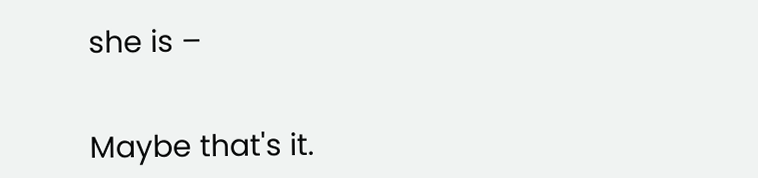she is –


Maybe that's it.